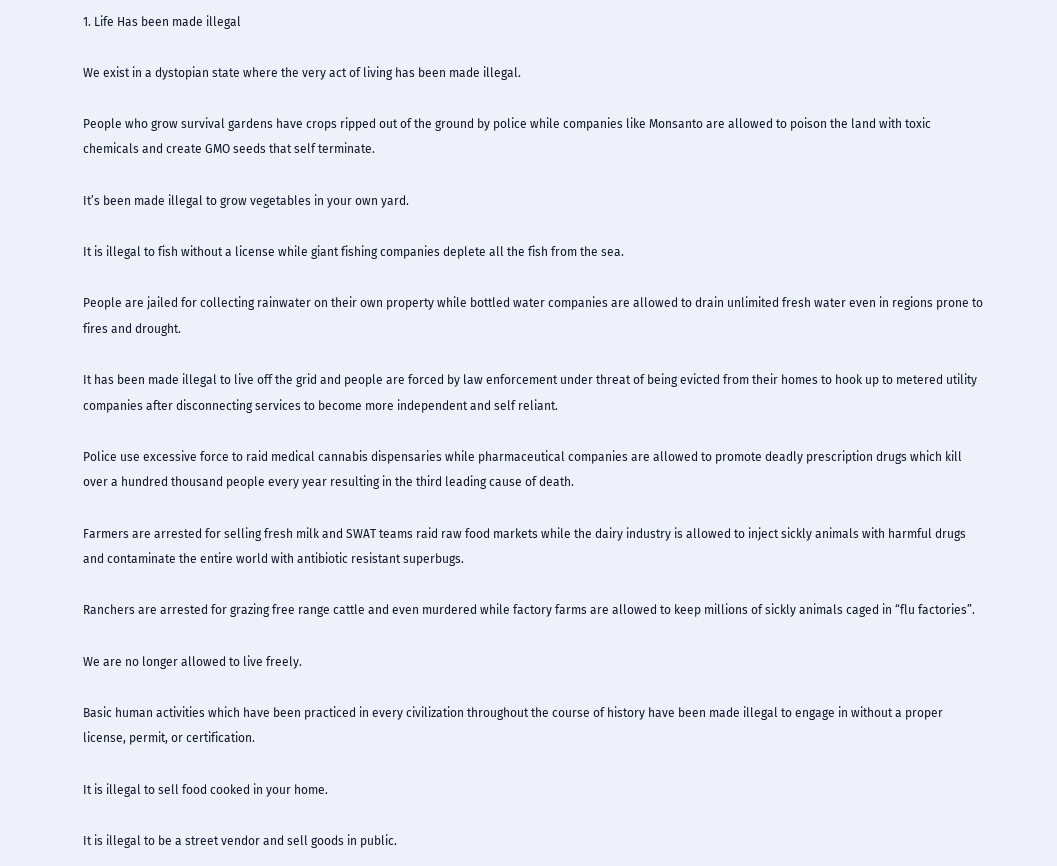1. Life Has been made illegal

We exist in a dystopian state where the very act of living has been made illegal.

People who grow survival gardens have crops ripped out of the ground by police while companies like Monsanto are allowed to poison the land with toxic chemicals and create GMO seeds that self terminate.

It’s been made illegal to grow vegetables in your own yard.

It is illegal to fish without a license while giant fishing companies deplete all the fish from the sea.

People are jailed for collecting rainwater on their own property while bottled water companies are allowed to drain unlimited fresh water even in regions prone to fires and drought.

It has been made illegal to live off the grid and people are forced by law enforcement under threat of being evicted from their homes to hook up to metered utility companies after disconnecting services to become more independent and self reliant.

Police use excessive force to raid medical cannabis dispensaries while pharmaceutical companies are allowed to promote deadly prescription drugs which kill over a hundred thousand people every year resulting in the third leading cause of death.

Farmers are arrested for selling fresh milk and SWAT teams raid raw food markets while the dairy industry is allowed to inject sickly animals with harmful drugs and contaminate the entire world with antibiotic resistant superbugs.

Ranchers are arrested for grazing free range cattle and even murdered while factory farms are allowed to keep millions of sickly animals caged in “flu factories”.

We are no longer allowed to live freely.

Basic human activities which have been practiced in every civilization throughout the course of history have been made illegal to engage in without a proper license, permit, or certification.

It is illegal to sell food cooked in your home.

It is illegal to be a street vendor and sell goods in public.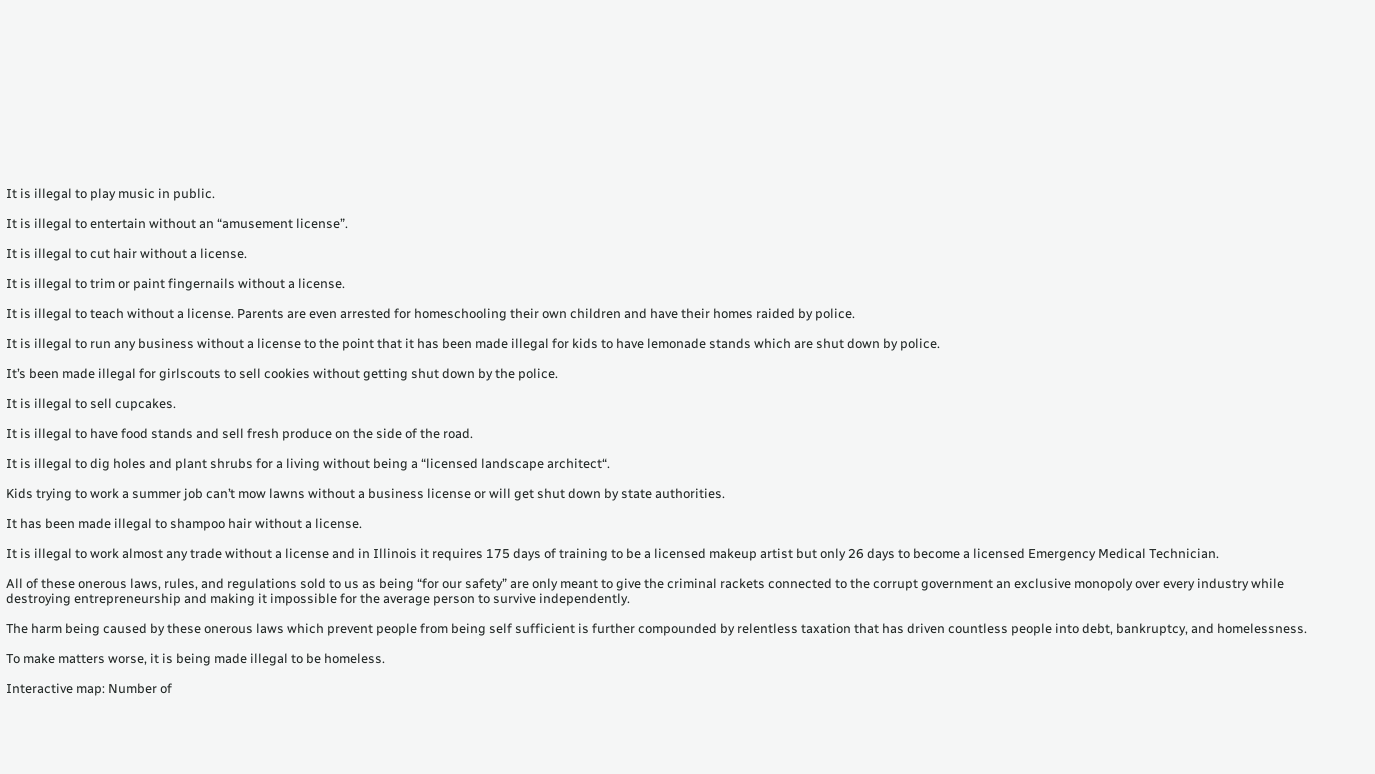It is illegal to play music in public.

It is illegal to entertain without an “amusement license”.

It is illegal to cut hair without a license.

It is illegal to trim or paint fingernails without a license.

It is illegal to teach without a license. Parents are even arrested for homeschooling their own children and have their homes raided by police.

It is illegal to run any business without a license to the point that it has been made illegal for kids to have lemonade stands which are shut down by police.

It’s been made illegal for girlscouts to sell cookies without getting shut down by the police.

It is illegal to sell cupcakes.

It is illegal to have food stands and sell fresh produce on the side of the road.

It is illegal to dig holes and plant shrubs for a living without being a “licensed landscape architect“.

Kids trying to work a summer job can’t mow lawns without a business license or will get shut down by state authorities.

It has been made illegal to shampoo hair without a license.

It is illegal to work almost any trade without a license and in Illinois it requires 175 days of training to be a licensed makeup artist but only 26 days to become a licensed Emergency Medical Technician.

All of these onerous laws, rules, and regulations sold to us as being “for our safety” are only meant to give the criminal rackets connected to the corrupt government an exclusive monopoly over every industry while destroying entrepreneurship and making it impossible for the average person to survive independently.

The harm being caused by these onerous laws which prevent people from being self sufficient is further compounded by relentless taxation that has driven countless people into debt, bankruptcy, and homelessness.

To make matters worse, it is being made illegal to be homeless.

Interactive map: Number of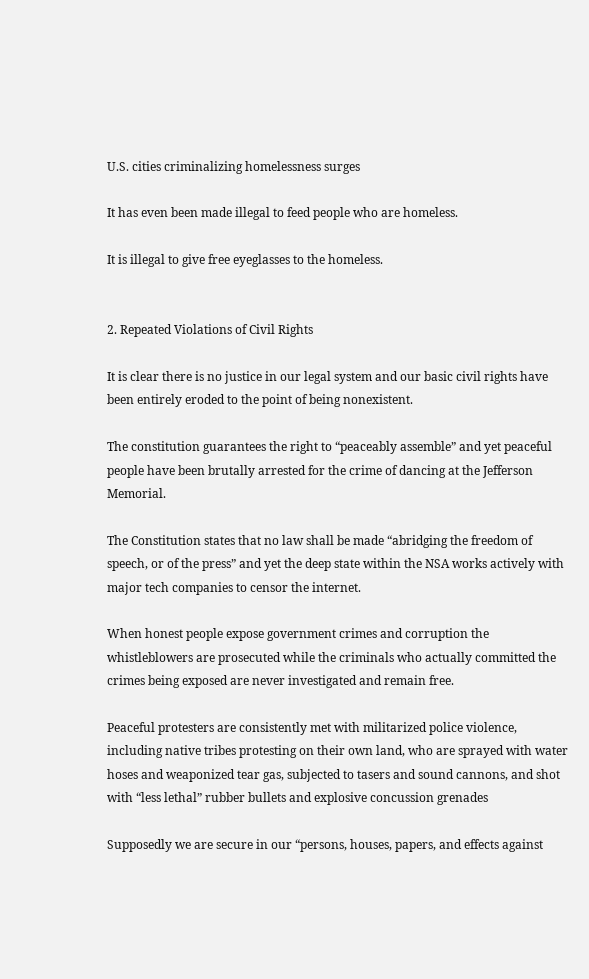U.S. cities criminalizing homelessness surges

It has even been made illegal to feed people who are homeless.

It is illegal to give free eyeglasses to the homeless.


2. Repeated Violations of Civil Rights

It is clear there is no justice in our legal system and our basic civil rights have been entirely eroded to the point of being nonexistent.

The constitution guarantees the right to “peaceably assemble” and yet peaceful people have been brutally arrested for the crime of dancing at the Jefferson Memorial.

The Constitution states that no law shall be made “abridging the freedom of speech, or of the press” and yet the deep state within the NSA works actively with major tech companies to censor the internet.

When honest people expose government crimes and corruption the whistleblowers are prosecuted while the criminals who actually committed the crimes being exposed are never investigated and remain free.

Peaceful protesters are consistently met with militarized police violence, including native tribes protesting on their own land, who are sprayed with water hoses and weaponized tear gas, subjected to tasers and sound cannons, and shot with “less lethal” rubber bullets and explosive concussion grenades

Supposedly we are secure in our “persons, houses, papers, and effects against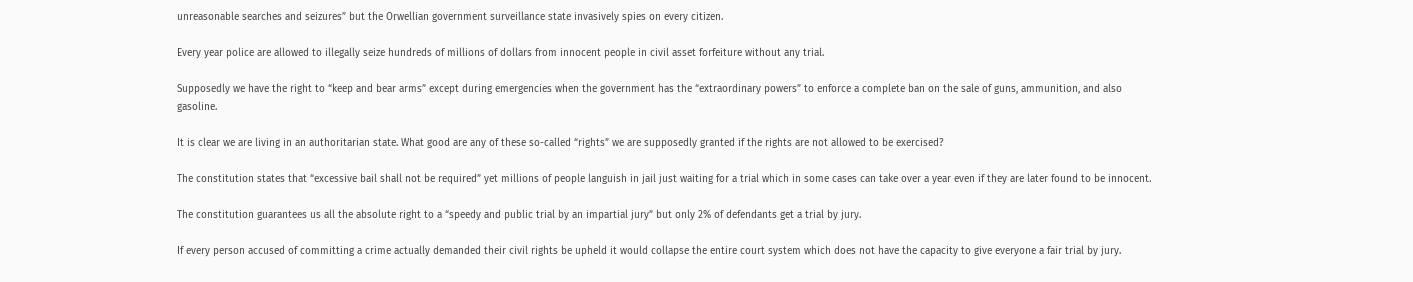unreasonable searches and seizures” but the Orwellian government surveillance state invasively spies on every citizen.

Every year police are allowed to illegally seize hundreds of millions of dollars from innocent people in civil asset forfeiture without any trial.

Supposedly we have the right to “keep and bear arms” except during emergencies when the government has the “extraordinary powers” to enforce a complete ban on the sale of guns, ammunition, and also gasoline.

It is clear we are living in an authoritarian state. What good are any of these so-called “rights” we are supposedly granted if the rights are not allowed to be exercised?

The constitution states that “excessive bail shall not be required” yet millions of people languish in jail just waiting for a trial which in some cases can take over a year even if they are later found to be innocent.

The constitution guarantees us all the absolute right to a “speedy and public trial by an impartial jury” but only 2% of defendants get a trial by jury.

If every person accused of committing a crime actually demanded their civil rights be upheld it would collapse the entire court system which does not have the capacity to give everyone a fair trial by jury.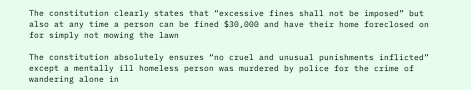The constitution clearly states that “excessive fines shall not be imposed” but also at any time a person can be fined $30,000 and have their home foreclosed on for simply not mowing the lawn

The constitution absolutely ensures “no cruel and unusual punishments inflicted” except a mentally ill homeless person was murdered by police for the crime of wandering alone in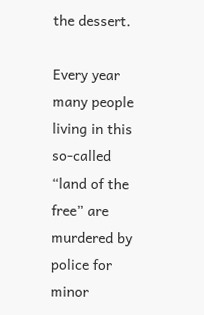the dessert.

Every year many people living in this so-called “land of the free” are murdered by police for minor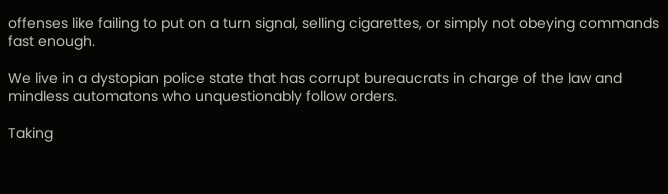offenses like failing to put on a turn signal, selling cigarettes, or simply not obeying commands fast enough.

We live in a dystopian police state that has corrupt bureaucrats in charge of the law and mindless automatons who unquestionably follow orders.

Taking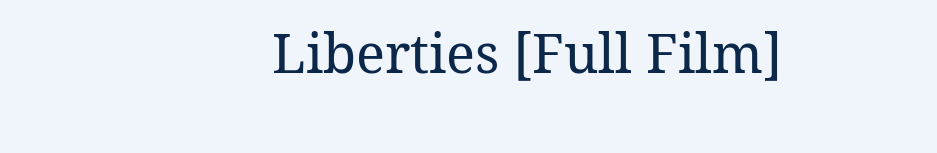Liberties [Full Film]